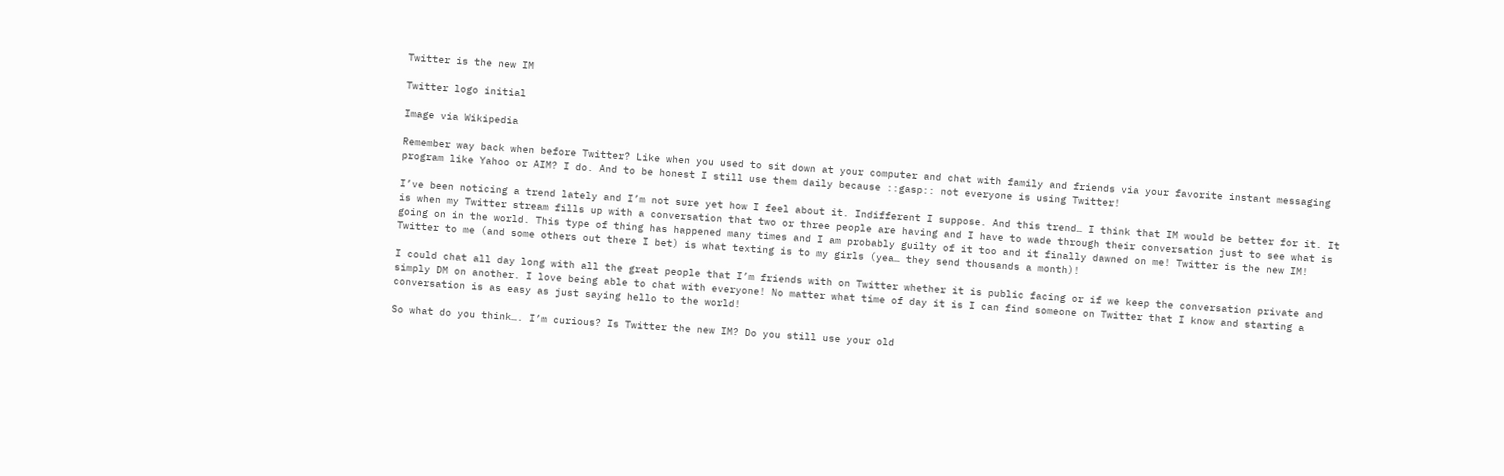Twitter is the new IM

Twitter logo initial

Image via Wikipedia

Remember way back when before Twitter? Like when you used to sit down at your computer and chat with family and friends via your favorite instant messaging program like Yahoo or AIM? I do. And to be honest I still use them daily because ::gasp:: not everyone is using Twitter!

I’ve been noticing a trend lately and I’m not sure yet how I feel about it. Indifferent I suppose. And this trend… I think that IM would be better for it. It is when my Twitter stream fills up with a conversation that two or three people are having and I have to wade through their conversation just to see what is going on in the world. This type of thing has happened many times and I am probably guilty of it too and it finally dawned on me! Twitter is the new IM! Twitter to me (and some others out there I bet) is what texting is to my girls (yea… they send thousands a month)!

I could chat all day long with all the great people that I’m friends with on Twitter whether it is public facing or if we keep the conversation private and simply DM on another. I love being able to chat with everyone! No matter what time of day it is I can find someone on Twitter that I know and starting a conversation is as easy as just saying hello to the world!

So what do you think…. I’m curious? Is Twitter the new IM? Do you still use your old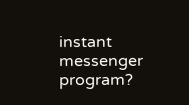instant messenger program?